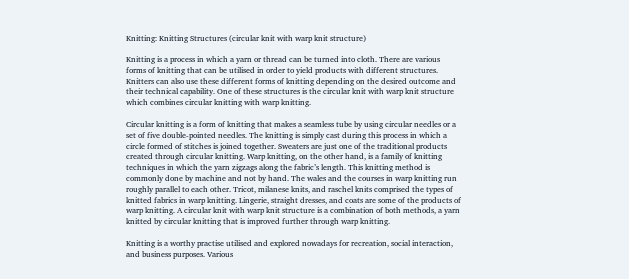Knitting: Knitting Structures (circular knit with warp knit structure)

Knitting is a process in which a yarn or thread can be turned into cloth. There are various forms of knitting that can be utilised in order to yield products with different structures. Knitters can also use these different forms of knitting depending on the desired outcome and their technical capability. One of these structures is the circular knit with warp knit structure which combines circular knitting with warp knitting.

Circular knitting is a form of knitting that makes a seamless tube by using circular needles or a set of five double-pointed needles. The knitting is simply cast during this process in which a circle formed of stitches is joined together. Sweaters are just one of the traditional products created through circular knitting. Warp knitting, on the other hand, is a family of knitting techniques in which the yarn zigzags along the fabric’s length. This knitting method is commonly done by machine and not by hand. The wales and the courses in warp knitting run roughly parallel to each other. Tricot, milanese knits, and raschel knits comprised the types of knitted fabrics in warp knitting. Lingerie, straight dresses, and coats are some of the products of warp knitting. A circular knit with warp knit structure is a combination of both methods, a yarn knitted by circular knitting that is improved further through warp knitting.

Knitting is a worthy practise utilised and explored nowadays for recreation, social interaction, and business purposes. Various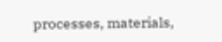processes, materials,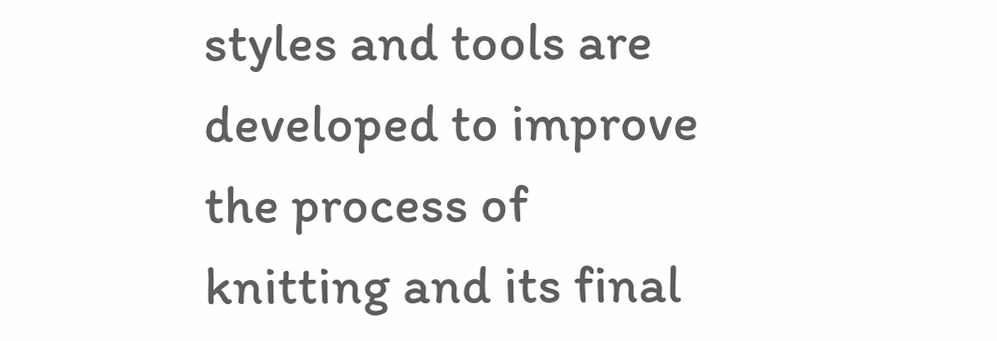styles and tools are developed to improve the process of knitting and its final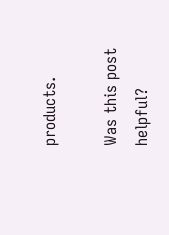products.

Was this post helpful?